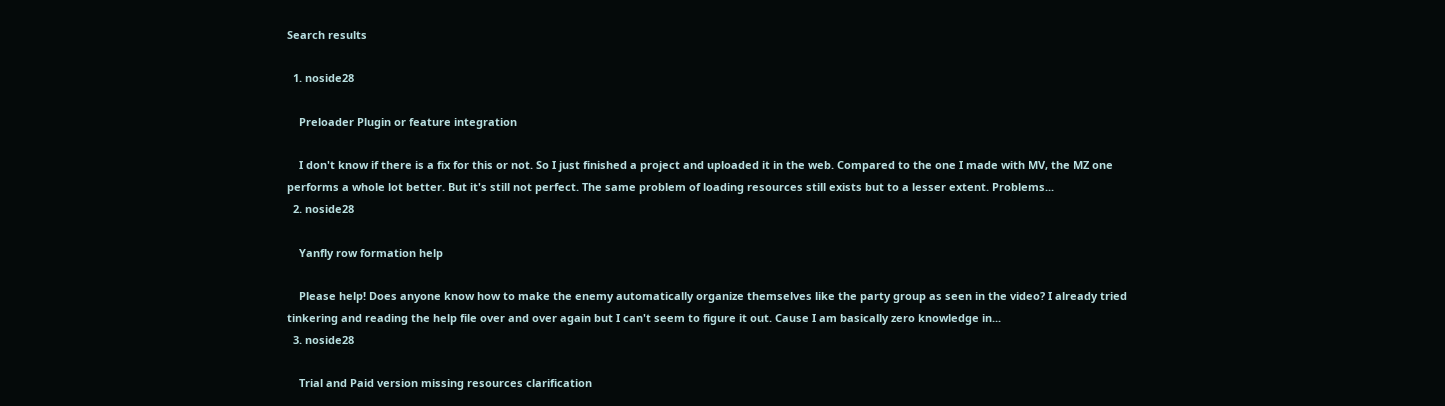Search results

  1. noside28

    Preloader Plugin or feature integration

    I don't know if there is a fix for this or not. So I just finished a project and uploaded it in the web. Compared to the one I made with MV, the MZ one performs a whole lot better. But it's still not perfect. The same problem of loading resources still exists but to a lesser extent. Problems...
  2. noside28

    Yanfly row formation help

    Please help! Does anyone know how to make the enemy automatically organize themselves like the party group as seen in the video? I already tried tinkering and reading the help file over and over again but I can't seem to figure it out. Cause I am basically zero knowledge in...
  3. noside28

    Trial and Paid version missing resources clarification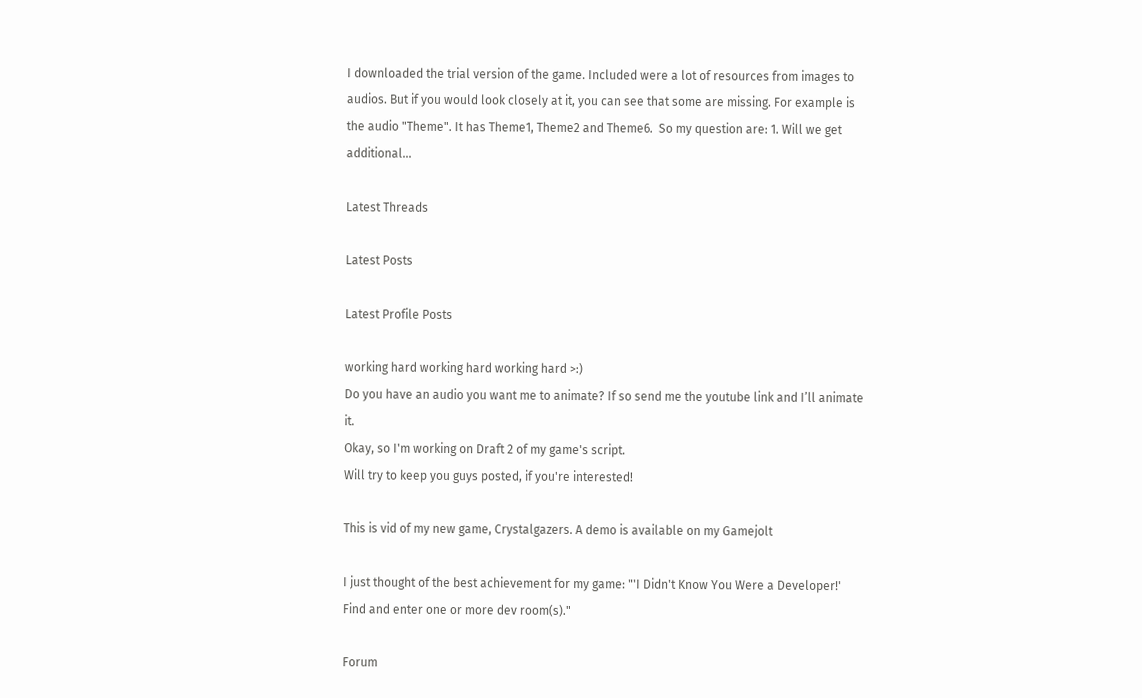I downloaded the trial version of the game. Included were a lot of resources from images to audios. But if you would look closely at it, you can see that some are missing. For example is the audio "Theme". It has Theme1, Theme2 and Theme6.  So my question are: 1. Will we get additional...

Latest Threads

Latest Posts

Latest Profile Posts

working hard working hard working hard >:)
Do you have an audio you want me to animate? If so send me the youtube link and I’ll animate it.
Okay, so I'm working on Draft 2 of my game's script.
Will try to keep you guys posted, if you're interested!

This is vid of my new game, Crystalgazers. A demo is available on my Gamejolt

I just thought of the best achievement for my game: "'I Didn't Know You Were a Developer!' Find and enter one or more dev room(s)."

Forum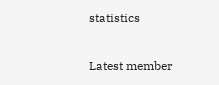statistics

Latest member